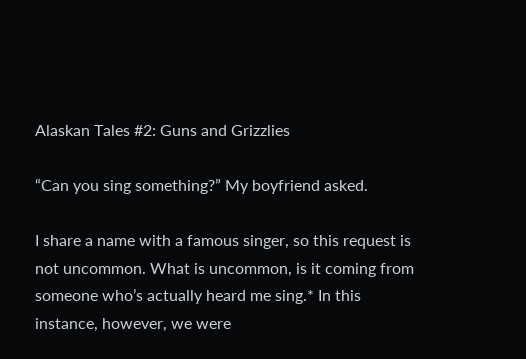Alaskan Tales #2: Guns and Grizzlies

“Can you sing something?” My boyfriend asked.

I share a name with a famous singer, so this request is not uncommon. What is uncommon, is it coming from someone who’s actually heard me sing.* In this instance, however, we were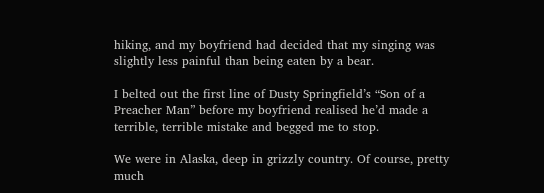hiking, and my boyfriend had decided that my singing was slightly less painful than being eaten by a bear.

I belted out the first line of Dusty Springfield’s “Son of a Preacher Man” before my boyfriend realised he’d made a terrible, terrible mistake and begged me to stop.

We were in Alaska, deep in grizzly country. Of course, pretty much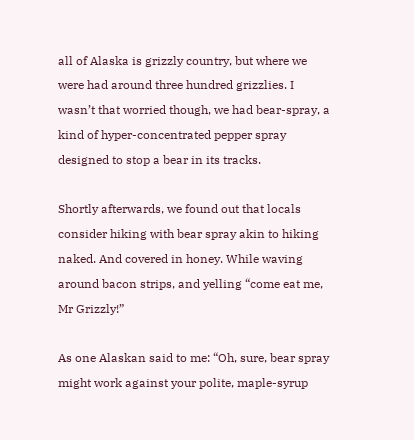all of Alaska is grizzly country, but where we were had around three hundred grizzlies. I wasn’t that worried though, we had bear-spray, a kind of hyper-concentrated pepper spray designed to stop a bear in its tracks.

Shortly afterwards, we found out that locals consider hiking with bear spray akin to hiking naked. And covered in honey. While waving around bacon strips, and yelling “come eat me, Mr Grizzly!”

As one Alaskan said to me: “Oh, sure, bear spray might work against your polite, maple-syrup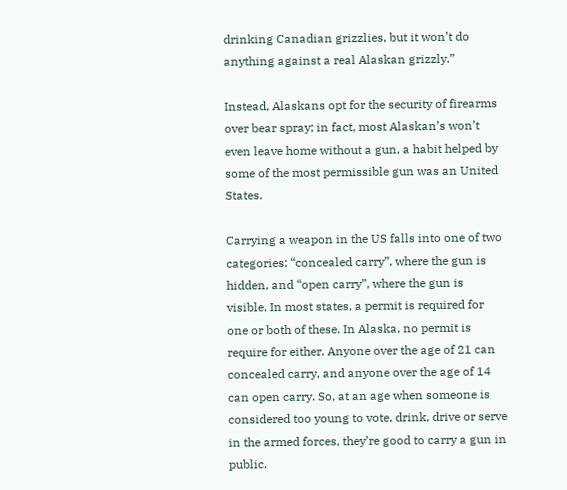drinking Canadian grizzlies, but it won’t do anything against a real Alaskan grizzly.”

Instead, Alaskans opt for the security of firearms over bear spray; in fact, most Alaskan’s won’t even leave home without a gun, a habit helped by some of the most permissible gun was an United States.

Carrying a weapon in the US falls into one of two categories: “concealed carry”, where the gun is hidden, and “open carry”, where the gun is visible. In most states, a permit is required for one or both of these. In Alaska, no permit is require for either. Anyone over the age of 21 can concealed carry, and anyone over the age of 14 can open carry. So, at an age when someone is considered too young to vote, drink, drive or serve in the armed forces, they’re good to carry a gun in public.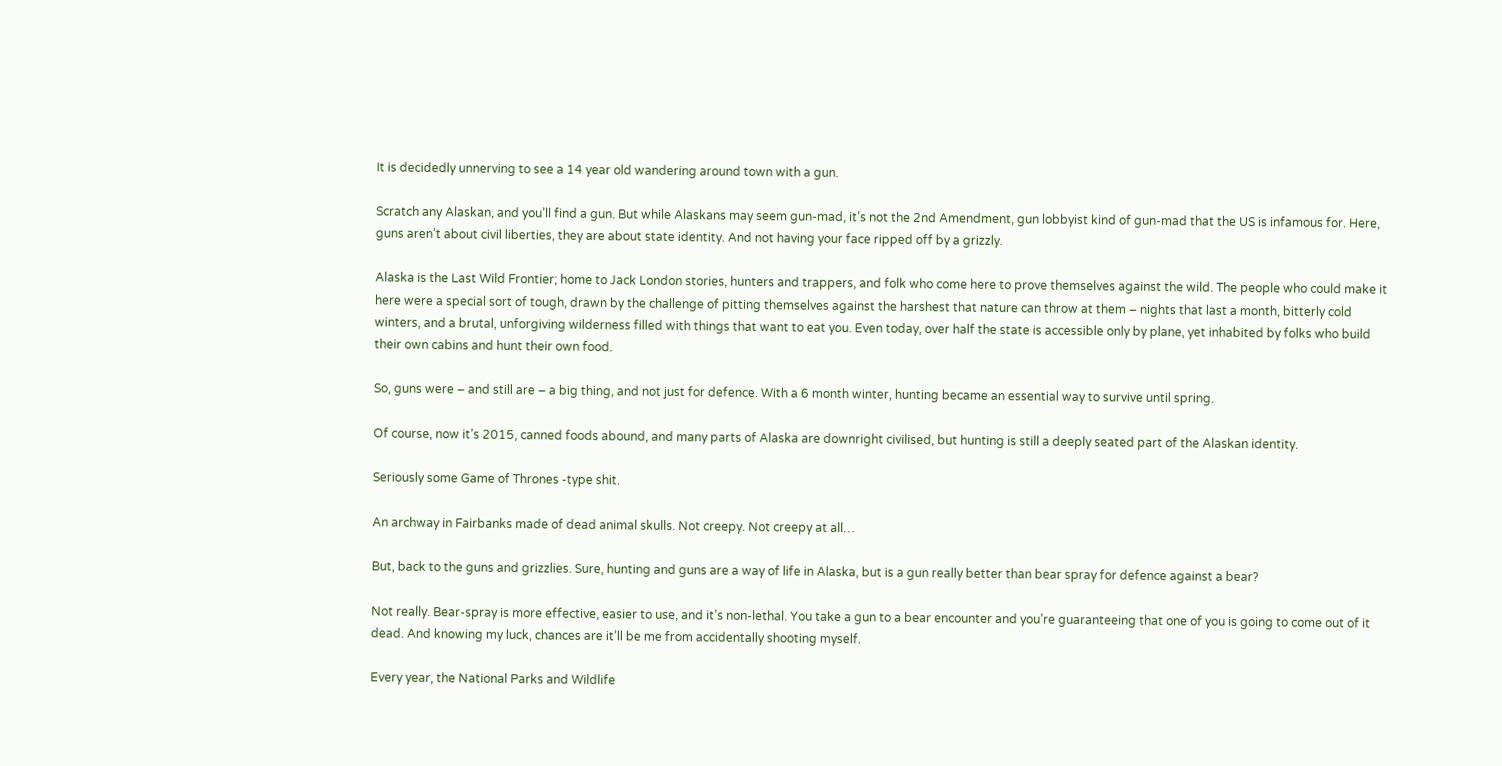It is decidedly unnerving to see a 14 year old wandering around town with a gun.

Scratch any Alaskan, and you’ll find a gun. But while Alaskans may seem gun-mad, it’s not the 2nd Amendment, gun lobbyist kind of gun-mad that the US is infamous for. Here, guns aren’t about civil liberties, they are about state identity. And not having your face ripped off by a grizzly.

Alaska is the Last Wild Frontier; home to Jack London stories, hunters and trappers, and folk who come here to prove themselves against the wild. The people who could make it here were a special sort of tough, drawn by the challenge of pitting themselves against the harshest that nature can throw at them – nights that last a month, bitterly cold winters, and a brutal, unforgiving wilderness filled with things that want to eat you. Even today, over half the state is accessible only by plane, yet inhabited by folks who build their own cabins and hunt their own food.

So, guns were – and still are – a big thing, and not just for defence. With a 6 month winter, hunting became an essential way to survive until spring.

Of course, now it’s 2015, canned foods abound, and many parts of Alaska are downright civilised, but hunting is still a deeply seated part of the Alaskan identity.

Seriously some Game of Thrones -type shit.

An archway in Fairbanks made of dead animal skulls. Not creepy. Not creepy at all…

But, back to the guns and grizzlies. Sure, hunting and guns are a way of life in Alaska, but is a gun really better than bear spray for defence against a bear?

Not really. Bear-spray is more effective, easier to use, and it’s non-lethal. You take a gun to a bear encounter and you’re guaranteeing that one of you is going to come out of it dead. And knowing my luck, chances are it’ll be me from accidentally shooting myself.

Every year, the National Parks and Wildlife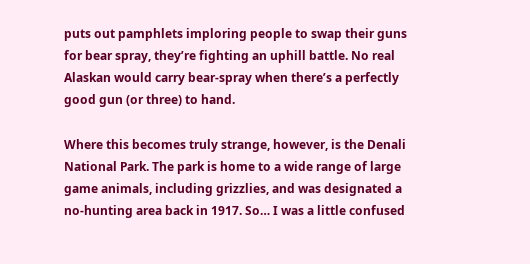puts out pamphlets imploring people to swap their guns for bear spray, they’re fighting an uphill battle. No real Alaskan would carry bear-spray when there’s a perfectly good gun (or three) to hand.

Where this becomes truly strange, however, is the Denali National Park. The park is home to a wide range of large game animals, including grizzlies, and was designated a no-hunting area back in 1917. So… I was a little confused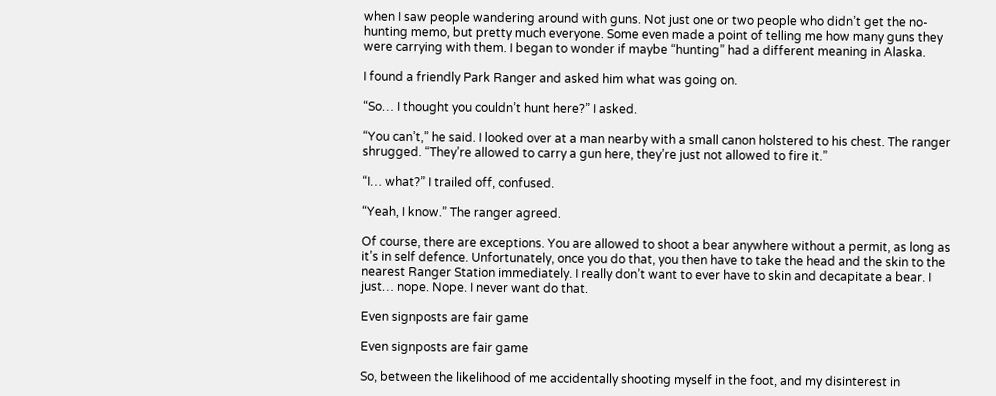when I saw people wandering around with guns. Not just one or two people who didn’t get the no-hunting memo, but pretty much everyone. Some even made a point of telling me how many guns they were carrying with them. I began to wonder if maybe “hunting” had a different meaning in Alaska.

I found a friendly Park Ranger and asked him what was going on.

“So… I thought you couldn’t hunt here?” I asked.

“You can’t,” he said. I looked over at a man nearby with a small canon holstered to his chest. The ranger shrugged. “They’re allowed to carry a gun here, they’re just not allowed to fire it.”

“I… what?” I trailed off, confused.

“Yeah, I know.” The ranger agreed.

Of course, there are exceptions. You are allowed to shoot a bear anywhere without a permit, as long as it’s in self defence. Unfortunately, once you do that, you then have to take the head and the skin to the nearest Ranger Station immediately. I really don’t want to ever have to skin and decapitate a bear. I just… nope. Nope. I never want do that.

Even signposts are fair game

Even signposts are fair game

So, between the likelihood of me accidentally shooting myself in the foot, and my disinterest in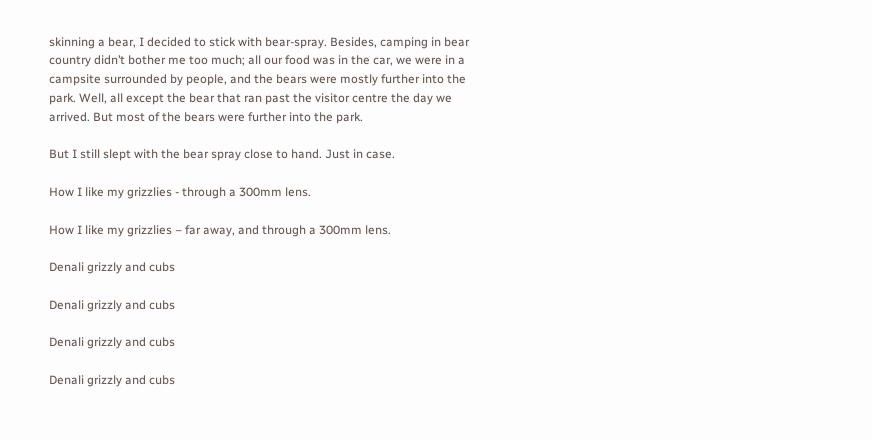skinning a bear, I decided to stick with bear-spray. Besides, camping in bear country didn’t bother me too much; all our food was in the car, we were in a campsite surrounded by people, and the bears were mostly further into the park. Well, all except the bear that ran past the visitor centre the day we arrived. But most of the bears were further into the park.

But I still slept with the bear spray close to hand. Just in case.

How I like my grizzlies - through a 300mm lens.

How I like my grizzlies – far away, and through a 300mm lens.

Denali grizzly and cubs

Denali grizzly and cubs

Denali grizzly and cubs

Denali grizzly and cubs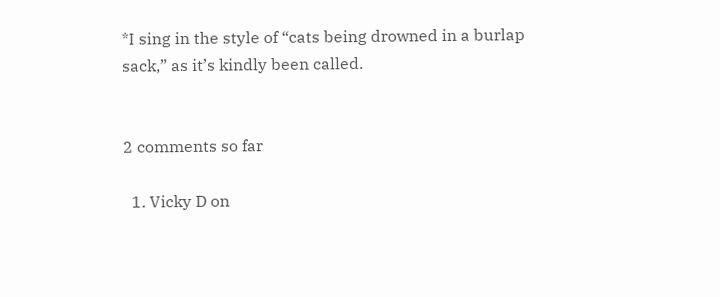*I sing in the style of “cats being drowned in a burlap sack,” as it’s kindly been called.


2 comments so far

  1. Vicky D on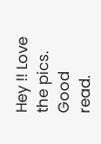Hey !! Love the pics. Good read.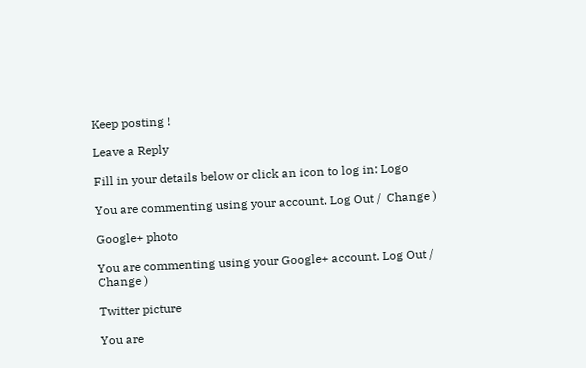Keep posting !

Leave a Reply

Fill in your details below or click an icon to log in: Logo

You are commenting using your account. Log Out /  Change )

Google+ photo

You are commenting using your Google+ account. Log Out /  Change )

Twitter picture

You are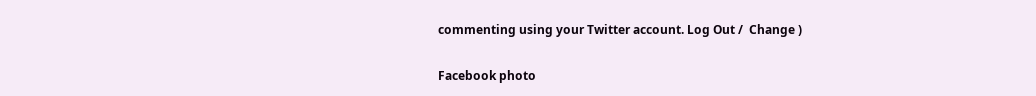commenting using your Twitter account. Log Out /  Change )

Facebook photo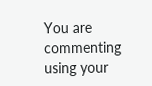You are commenting using your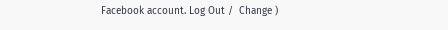Facebook account. Log Out /  Change )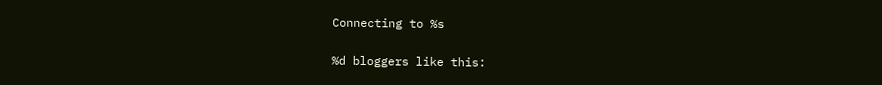Connecting to %s

%d bloggers like this: